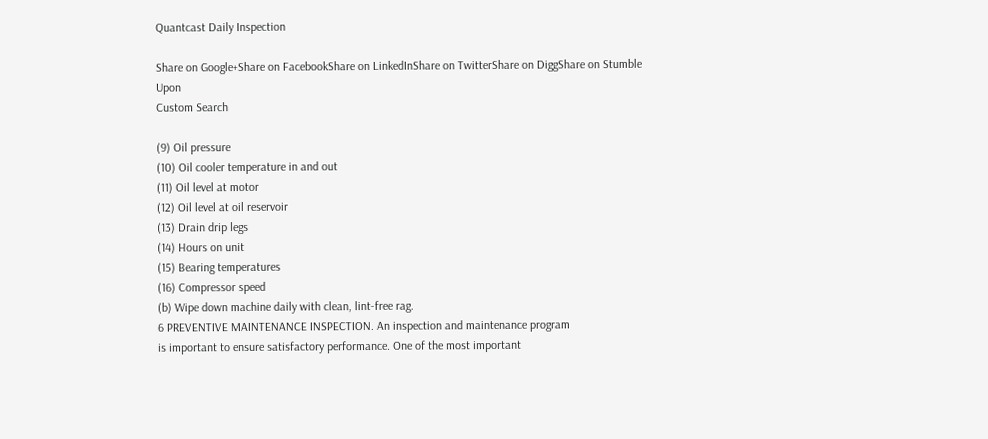Quantcast Daily Inspection

Share on Google+Share on FacebookShare on LinkedInShare on TwitterShare on DiggShare on Stumble Upon
Custom Search

(9) Oil pressure
(10) Oil cooler temperature in and out
(11) Oil level at motor
(12) Oil level at oil reservoir
(13) Drain drip legs
(14) Hours on unit
(15) Bearing temperatures
(16) Compressor speed
(b) Wipe down machine daily with clean, lint-free rag.
6 PREVENTIVE MAINTENANCE INSPECTION. An inspection and maintenance program
is important to ensure satisfactory performance. One of the most important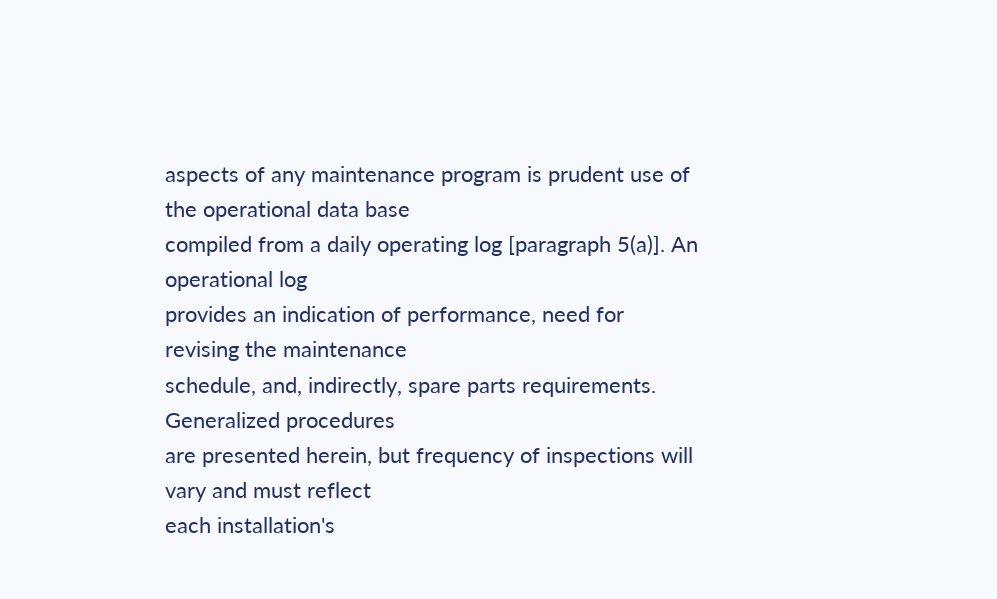aspects of any maintenance program is prudent use of the operational data base
compiled from a daily operating log [paragraph 5(a)]. An operational log
provides an indication of performance, need for revising the maintenance
schedule, and, indirectly, spare parts requirements. Generalized procedures
are presented herein, but frequency of inspections will vary and must reflect
each installation's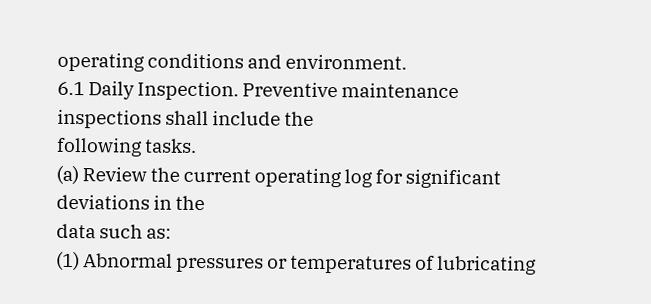operating conditions and environment.
6.1 Daily Inspection. Preventive maintenance inspections shall include the
following tasks.
(a) Review the current operating log for significant deviations in the
data such as:
(1) Abnormal pressures or temperatures of lubricating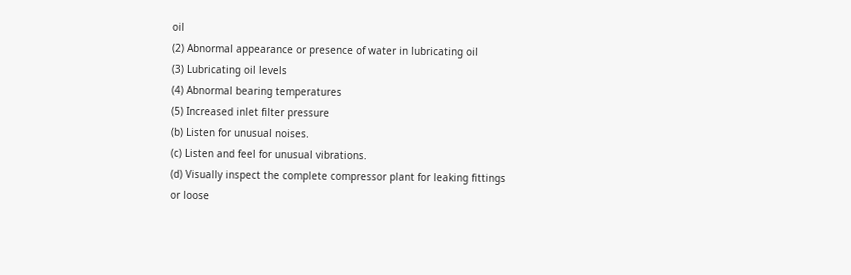oil
(2) Abnormal appearance or presence of water in lubricating oil
(3) Lubricating oil levels
(4) Abnormal bearing temperatures
(5) Increased inlet filter pressure
(b) Listen for unusual noises.
(c) Listen and feel for unusual vibrations.
(d) Visually inspect the complete compressor plant for leaking fittings
or loose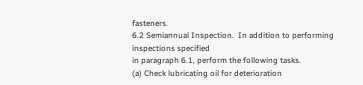fasteners.
6.2 Semiannual Inspection.  In addition to performing inspections specified
in paragraph 6.1, perform the following tasks.
(a) Check lubricating oil for deterioration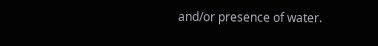and/or presence of water.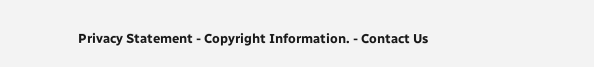Privacy Statement - Copyright Information. - Contact Us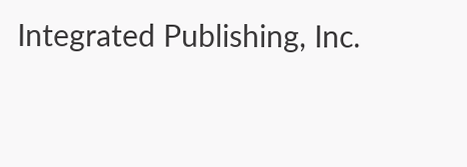Integrated Publishing, Inc.